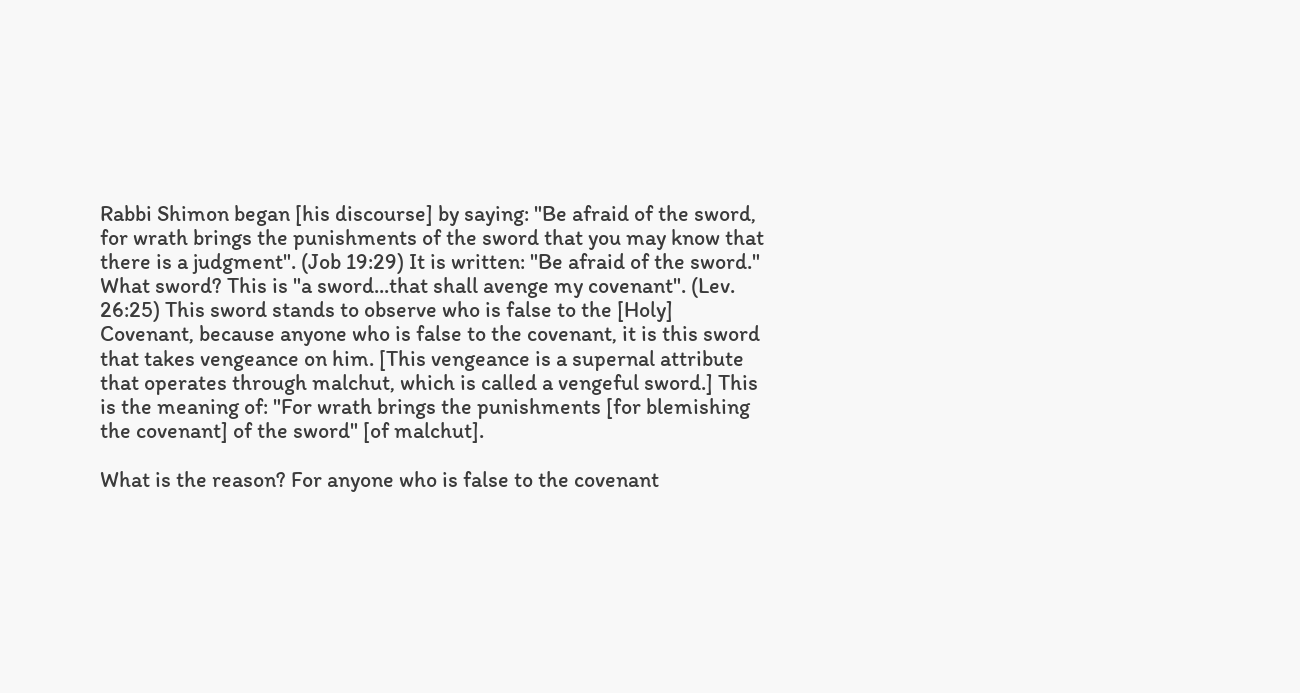Rabbi Shimon began [his discourse] by saying: "Be afraid of the sword, for wrath brings the punishments of the sword that you may know that there is a judgment". (Job 19:29) It is written: "Be afraid of the sword." What sword? This is "a sword...that shall avenge my covenant". (Lev. 26:25) This sword stands to observe who is false to the [Holy] Covenant, because anyone who is false to the covenant, it is this sword that takes vengeance on him. [This vengeance is a supernal attribute that operates through malchut, which is called a vengeful sword.] This is the meaning of: "For wrath brings the punishments [for blemishing the covenant] of the sword" [of malchut].

What is the reason? For anyone who is false to the covenant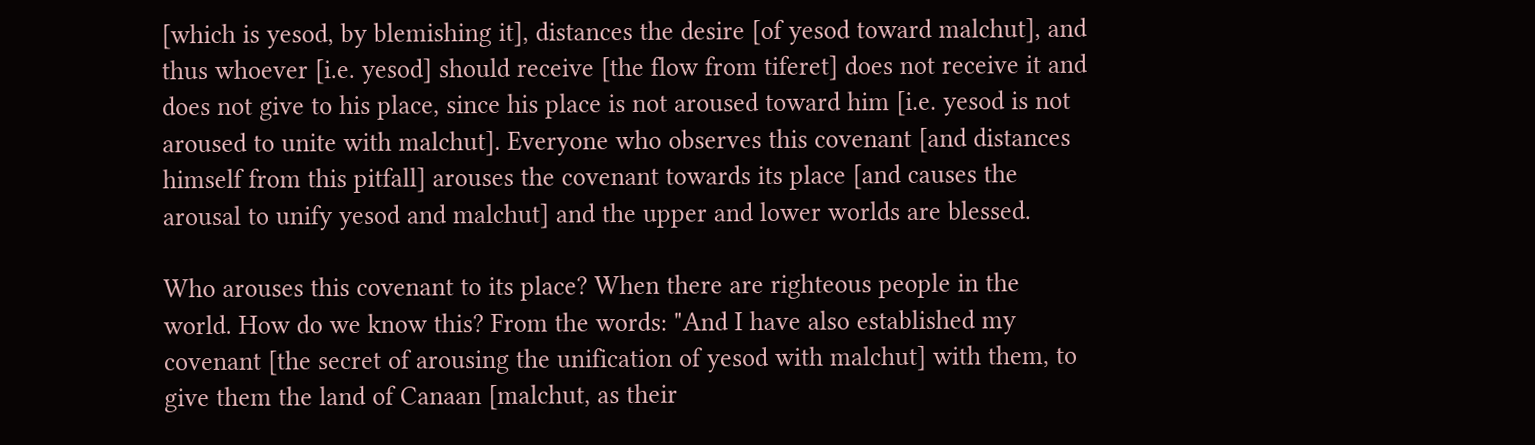[which is yesod, by blemishing it], distances the desire [of yesod toward malchut], and thus whoever [i.e. yesod] should receive [the flow from tiferet] does not receive it and does not give to his place, since his place is not aroused toward him [i.e. yesod is not aroused to unite with malchut]. Everyone who observes this covenant [and distances himself from this pitfall] arouses the covenant towards its place [and causes the arousal to unify yesod and malchut] and the upper and lower worlds are blessed.

Who arouses this covenant to its place? When there are righteous people in the world. How do we know this? From the words: "And I have also established my covenant [the secret of arousing the unification of yesod with malchut] with them, to give them the land of Canaan [malchut, as their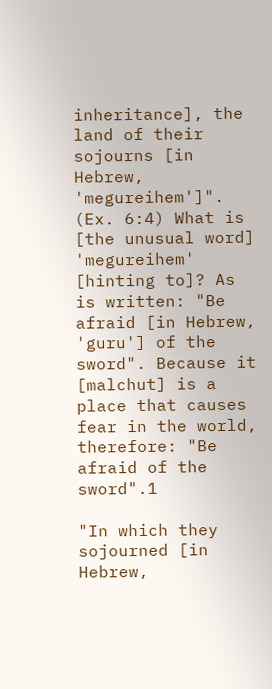inheritance], the land of their sojourns [in Hebrew, 'megureihem']". (Ex. 6:4) What is [the unusual word] 'megureihem' [hinting to]? As is written: "Be afraid [in Hebrew, 'guru'] of the sword". Because it [malchut] is a place that causes fear in the world, therefore: "Be afraid of the sword".1

"In which they sojourned [in Hebrew,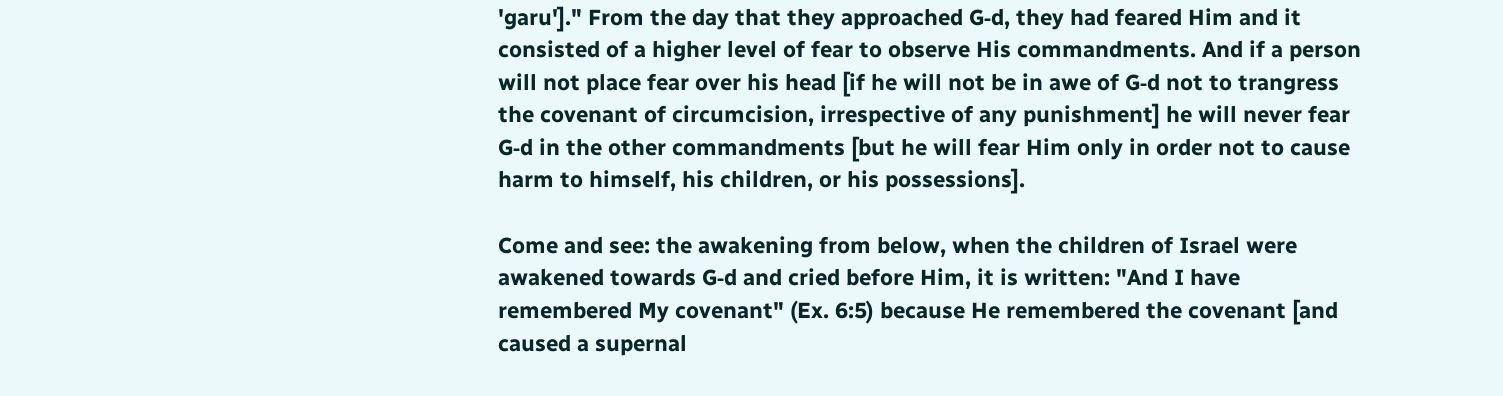'garu']." From the day that they approached G‑d, they had feared Him and it consisted of a higher level of fear to observe His commandments. And if a person will not place fear over his head [if he will not be in awe of G‑d not to trangress the covenant of circumcision, irrespective of any punishment] he will never fear G‑d in the other commandments [but he will fear Him only in order not to cause harm to himself, his children, or his possessions].

Come and see: the awakening from below, when the children of Israel were awakened towards G‑d and cried before Him, it is written: "And I have remembered My covenant" (Ex. 6:5) because He remembered the covenant [and caused a supernal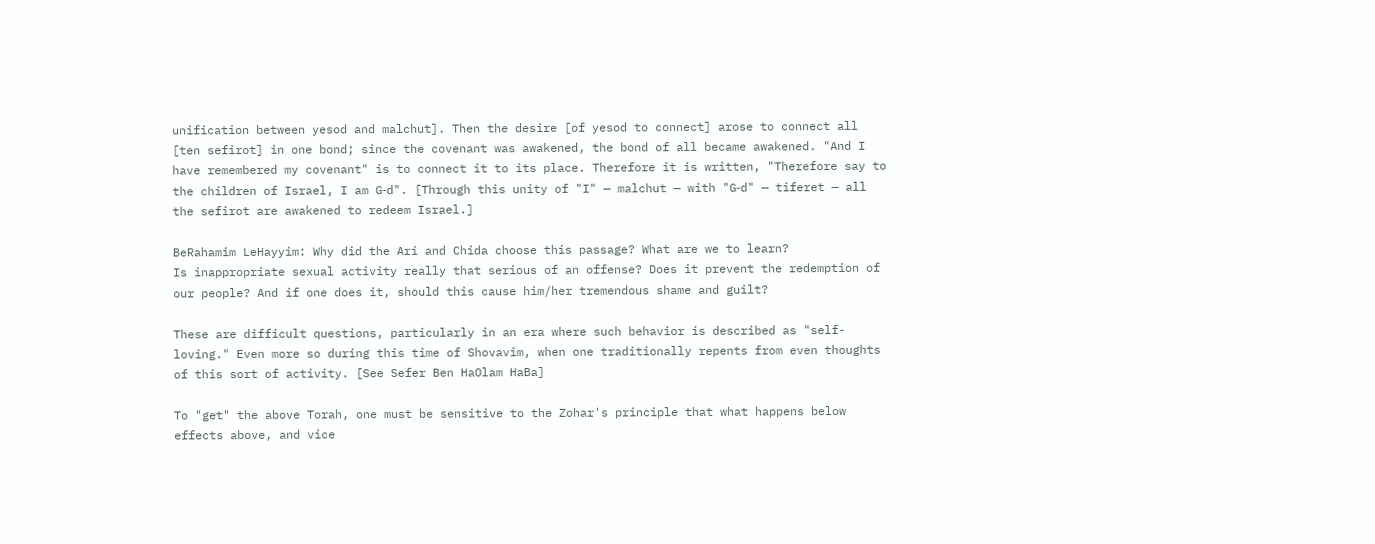unification between yesod and malchut]. Then the desire [of yesod to connect] arose to connect all [ten sefirot] in one bond; since the covenant was awakened, the bond of all became awakened. "And I have remembered my covenant" is to connect it to its place. Therefore it is written, "Therefore say to the children of Israel, I am G‑d". [Through this unity of "I" — malchut — with "G‑d" — tiferet — all the sefirot are awakened to redeem Israel.]

BeRahamim LeHayyim: Why did the Ari and Chida choose this passage? What are we to learn?
Is inappropriate sexual activity really that serious of an offense? Does it prevent the redemption of our people? And if one does it, should this cause him/her tremendous shame and guilt?

These are difficult questions, particularly in an era where such behavior is described as "self-loving." Even more so during this time of Shovavim, when one traditionally repents from even thoughts of this sort of activity. [See Sefer Ben HaOlam HaBa]

To "get" the above Torah, one must be sensitive to the Zohar's principle that what happens below effects above, and vice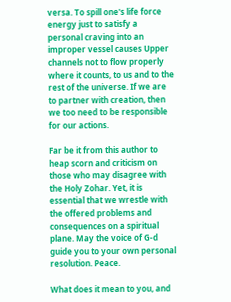versa. To spill one's life force energy just to satisfy a personal craving into an improper vessel causes Upper channels not to flow properly where it counts, to us and to the rest of the universe. If we are to partner with creation, then we too need to be responsible for our actions.

Far be it from this author to heap scorn and criticism on those who may disagree with the Holy Zohar. Yet, it is essential that we wrestle with the offered problems and consequences on a spiritual plane. May the voice of G‑d guide you to your own personal resolution. Peace.

What does it mean to you, and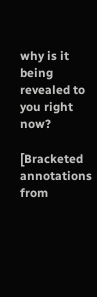why is it being revealed to you right now?

[Bracketed annotations from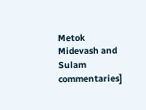Metok Midevash and Sulam commentaries]